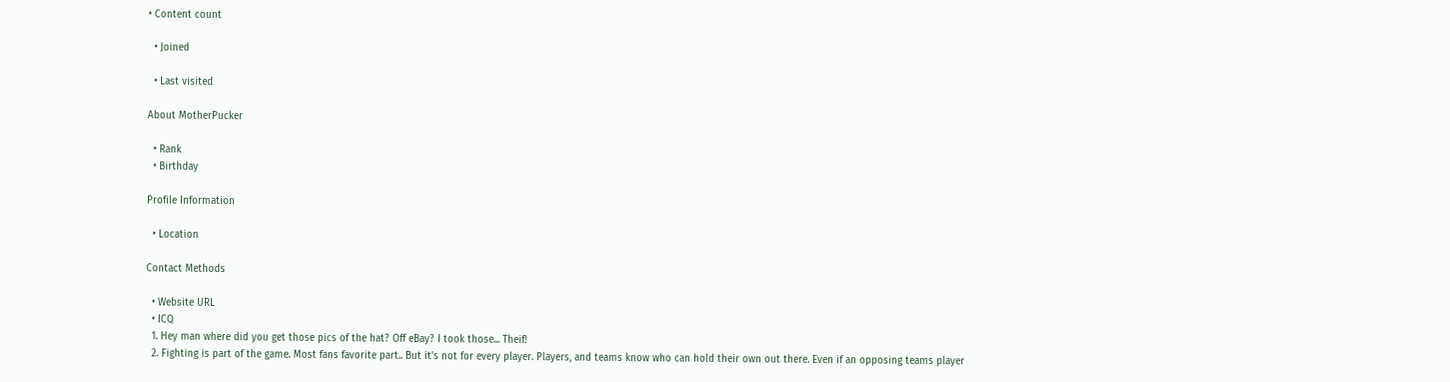• Content count

  • Joined

  • Last visited

About MotherPucker

  • Rank
  • Birthday

Profile Information

  • Location

Contact Methods

  • Website URL
  • ICQ
  1. Hey man where did you get those pics of the hat? Off eBay? I took those... Theif!
  2. Fighting is part of the game. Most fans favorite part.. But it's not for every player. Players, and teams know who can hold their own out there. Even if an opposing teams player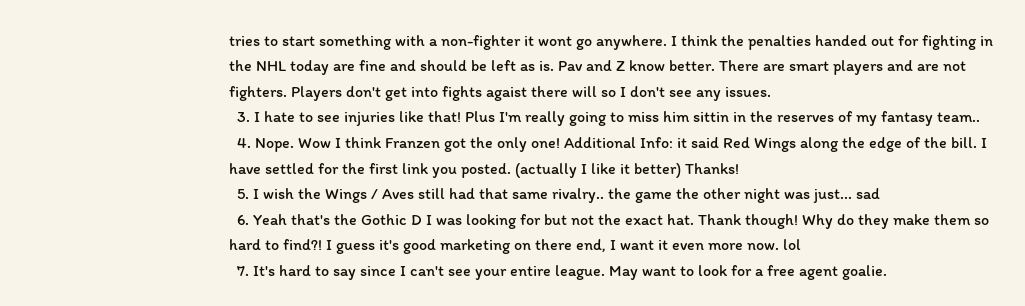tries to start something with a non-fighter it wont go anywhere. I think the penalties handed out for fighting in the NHL today are fine and should be left as is. Pav and Z know better. There are smart players and are not fighters. Players don't get into fights agaist there will so I don't see any issues.
  3. I hate to see injuries like that! Plus I'm really going to miss him sittin in the reserves of my fantasy team..
  4. Nope. Wow I think Franzen got the only one! Additional Info: it said Red Wings along the edge of the bill. I have settled for the first link you posted. (actually I like it better) Thanks!
  5. I wish the Wings / Aves still had that same rivalry.. the game the other night was just... sad
  6. Yeah that's the Gothic D I was looking for but not the exact hat. Thank though! Why do they make them so hard to find?! I guess it's good marketing on there end, I want it even more now. lol
  7. It's hard to say since I can't see your entire league. May want to look for a free agent goalie.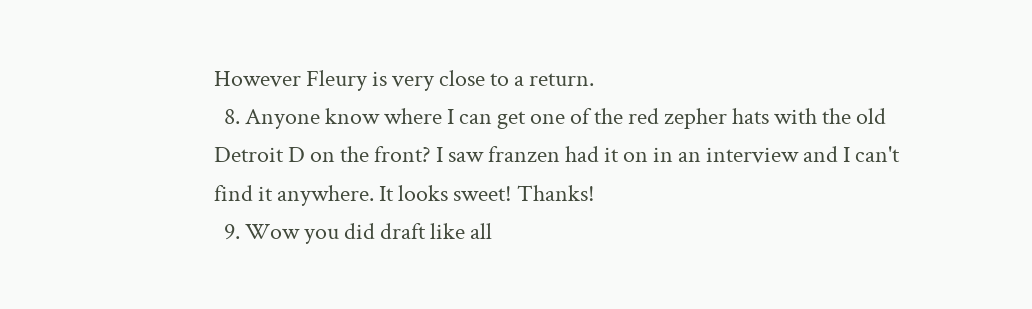However Fleury is very close to a return.
  8. Anyone know where I can get one of the red zepher hats with the old Detroit D on the front? I saw franzen had it on in an interview and I can't find it anywhere. It looks sweet! Thanks!
  9. Wow you did draft like all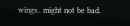wings.. might not be bad.